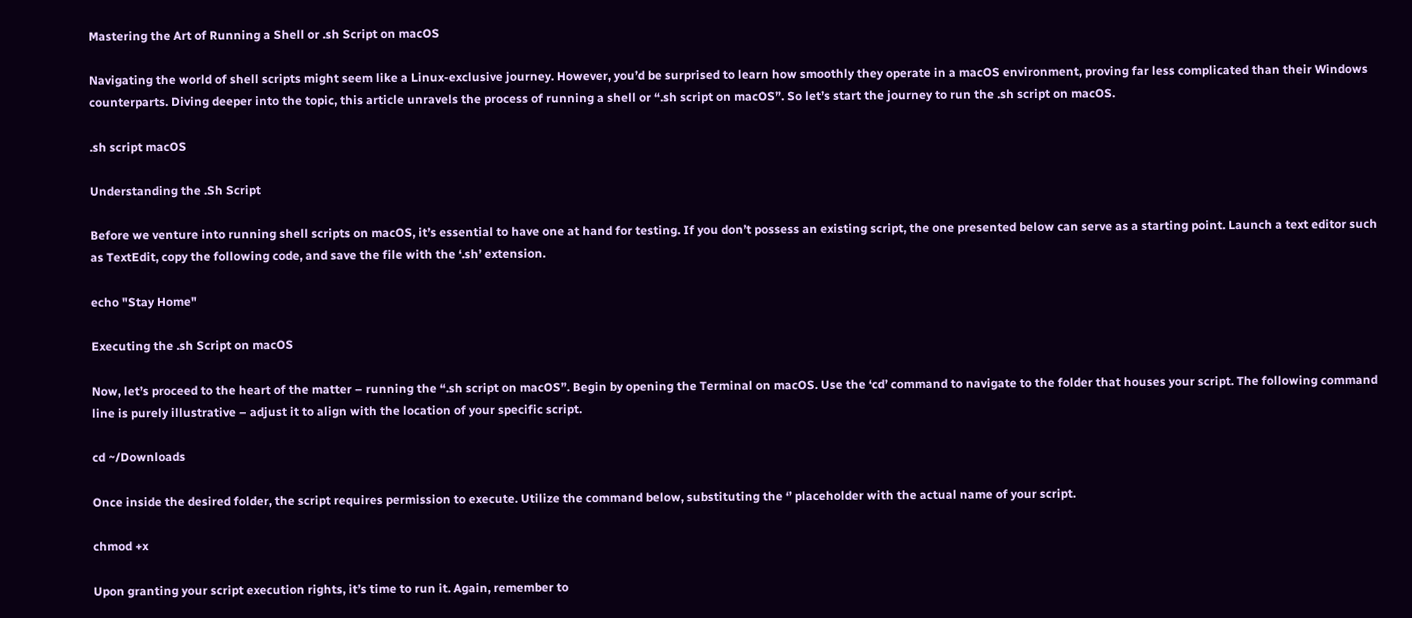Mastering the Art of Running a Shell or .sh Script on macOS

Navigating the world of shell scripts might seem like a Linux-exclusive journey. However, you’d be surprised to learn how smoothly they operate in a macOS environment, proving far less complicated than their Windows counterparts. Diving deeper into the topic, this article unravels the process of running a shell or “.sh script on macOS”. So let’s start the journey to run the .sh script on macOS.

.sh script macOS

Understanding the .Sh Script

Before we venture into running shell scripts on macOS, it’s essential to have one at hand for testing. If you don’t possess an existing script, the one presented below can serve as a starting point. Launch a text editor such as TextEdit, copy the following code, and save the file with the ‘.sh’ extension.

echo "Stay Home"

Executing the .sh Script on macOS

Now, let’s proceed to the heart of the matter – running the “.sh script on macOS”. Begin by opening the Terminal on macOS. Use the ‘cd’ command to navigate to the folder that houses your script. The following command line is purely illustrative – adjust it to align with the location of your specific script.

cd ~/Downloads

Once inside the desired folder, the script requires permission to execute. Utilize the command below, substituting the ‘’ placeholder with the actual name of your script.

chmod +x

Upon granting your script execution rights, it’s time to run it. Again, remember to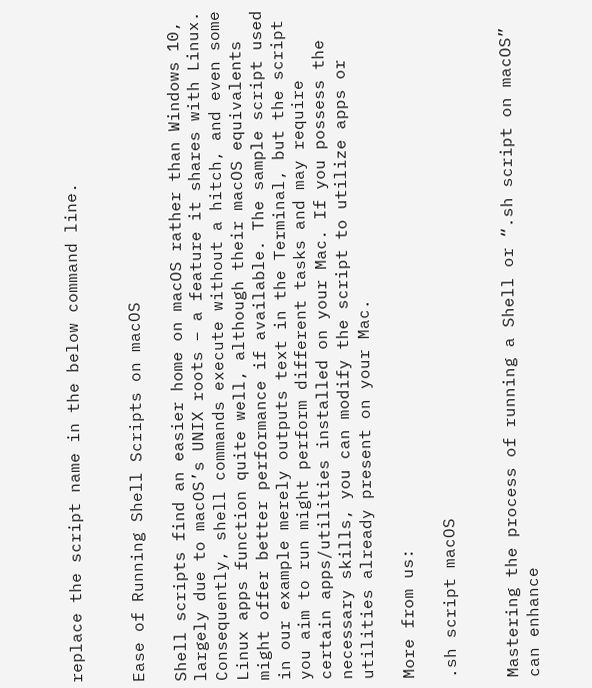replace the script name in the below command line.


Ease of Running Shell Scripts on macOS

Shell scripts find an easier home on macOS rather than Windows 10, largely due to macOS’s UNIX roots – a feature it shares with Linux. Consequently, shell commands execute without a hitch, and even some Linux apps function quite well, although their macOS equivalents might offer better performance if available. The sample script used in our example merely outputs text in the Terminal, but the script you aim to run might perform different tasks and may require certain apps/utilities installed on your Mac. If you possess the necessary skills, you can modify the script to utilize apps or utilities already present on your Mac.

More from us:

.sh script macOS


Mastering the process of running a Shell or “.sh script on macOS” can enhance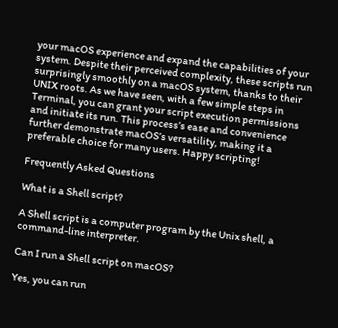your macOS experience and expand the capabilities of your system. Despite their perceived complexity, these scripts run surprisingly smoothly on a macOS system, thanks to their UNIX roots. As we have seen, with a few simple steps in Terminal, you can grant your script execution permissions and initiate its run. This process’s ease and convenience further demonstrate macOS’s versatility, making it a preferable choice for many users. Happy scripting!

Frequently Asked Questions

What is a Shell script?

A Shell script is a computer program by the Unix shell, a command-line interpreter.

Can I run a Shell script on macOS?

Yes, you can run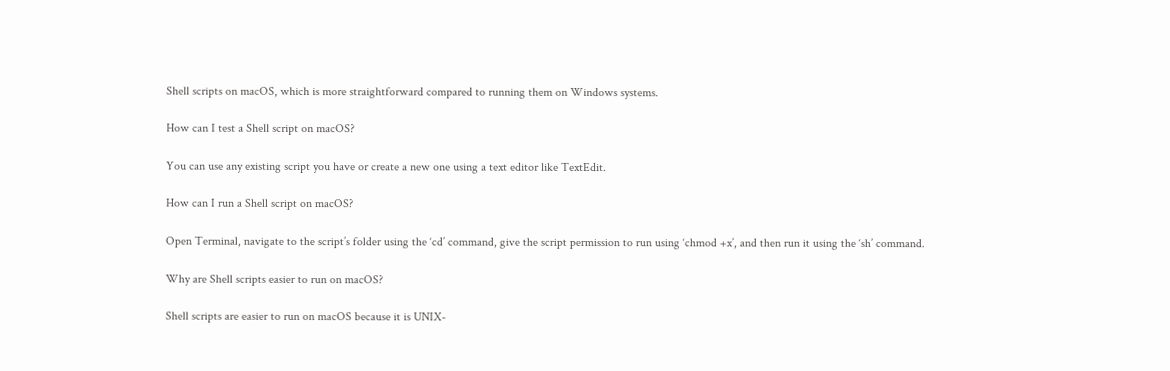Shell scripts on macOS, which is more straightforward compared to running them on Windows systems.

How can I test a Shell script on macOS?

You can use any existing script you have or create a new one using a text editor like TextEdit.

How can I run a Shell script on macOS?

Open Terminal, navigate to the script’s folder using the ‘cd’ command, give the script permission to run using ‘chmod +x’, and then run it using the ‘sh’ command.

Why are Shell scripts easier to run on macOS?

Shell scripts are easier to run on macOS because it is UNIX-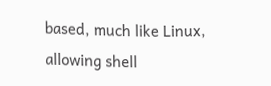based, much like Linux, allowing shell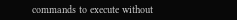commands to execute without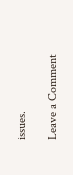issues.

Leave a Comment